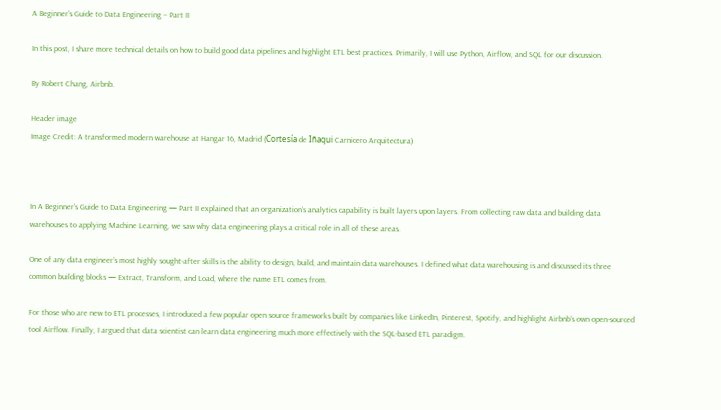A Beginner’s Guide to Data Engineering – Part II

In this post, I share more technical details on how to build good data pipelines and highlight ETL best practices. Primarily, I will use Python, Airflow, and SQL for our discussion.

By Robert Chang, Airbnb.

Header image
Image Credit: A transformed modern warehouse at Hangar 16, Madrid (Cortesía de Iñaqui Carnicero Arquitectura)



In A Beginner’s Guide to Data Engineering — Part II explained that an organization’s analytics capability is built layers upon layers. From collecting raw data and building data warehouses to applying Machine Learning, we saw why data engineering plays a critical role in all of these areas.

One of any data engineer’s most highly sought-after skills is the ability to design, build, and maintain data warehouses. I defined what data warehousing is and discussed its three common building blocks — Extract, Transform, and Load, where the name ETL comes from.

For those who are new to ETL processes, I introduced a few popular open source frameworks built by companies like LinkedIn, Pinterest, Spotify, and highlight Airbnb’s own open-sourced tool Airflow. Finally, I argued that data scientist can learn data engineering much more effectively with the SQL-based ETL paradigm.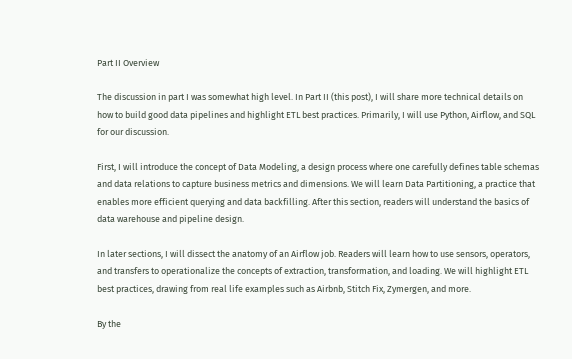Part II Overview

The discussion in part I was somewhat high level. In Part II (this post), I will share more technical details on how to build good data pipelines and highlight ETL best practices. Primarily, I will use Python, Airflow, and SQL for our discussion.

First, I will introduce the concept of Data Modeling, a design process where one carefully defines table schemas and data relations to capture business metrics and dimensions. We will learn Data Partitioning, a practice that enables more efficient querying and data backfilling. After this section, readers will understand the basics of data warehouse and pipeline design.

In later sections, I will dissect the anatomy of an Airflow job. Readers will learn how to use sensors, operators, and transfers to operationalize the concepts of extraction, transformation, and loading. We will highlight ETL best practices, drawing from real life examples such as Airbnb, Stitch Fix, Zymergen, and more.

By the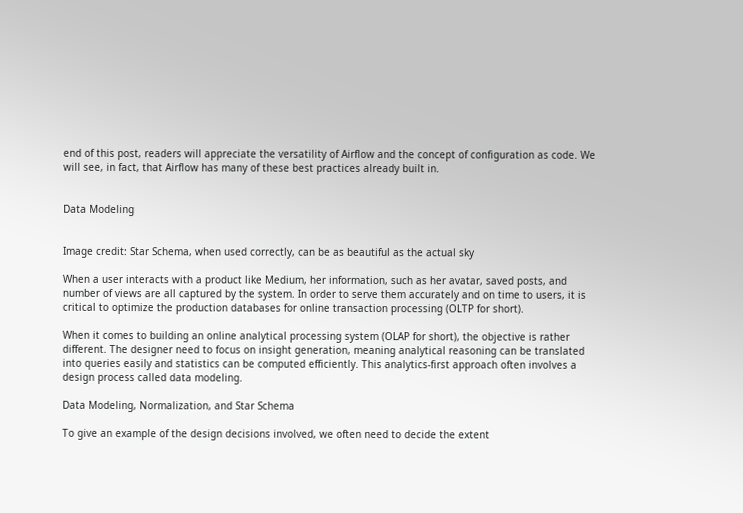end of this post, readers will appreciate the versatility of Airflow and the concept of configuration as code. We will see, in fact, that Airflow has many of these best practices already built in.


Data Modeling


Image credit: Star Schema, when used correctly, can be as beautiful as the actual sky

When a user interacts with a product like Medium, her information, such as her avatar, saved posts, and number of views are all captured by the system. In order to serve them accurately and on time to users, it is critical to optimize the production databases for online transaction processing (OLTP for short).

When it comes to building an online analytical processing system (OLAP for short), the objective is rather different. The designer need to focus on insight generation, meaning analytical reasoning can be translated into queries easily and statistics can be computed efficiently. This analytics-first approach often involves a design process called data modeling.

Data Modeling, Normalization, and Star Schema

To give an example of the design decisions involved, we often need to decide the extent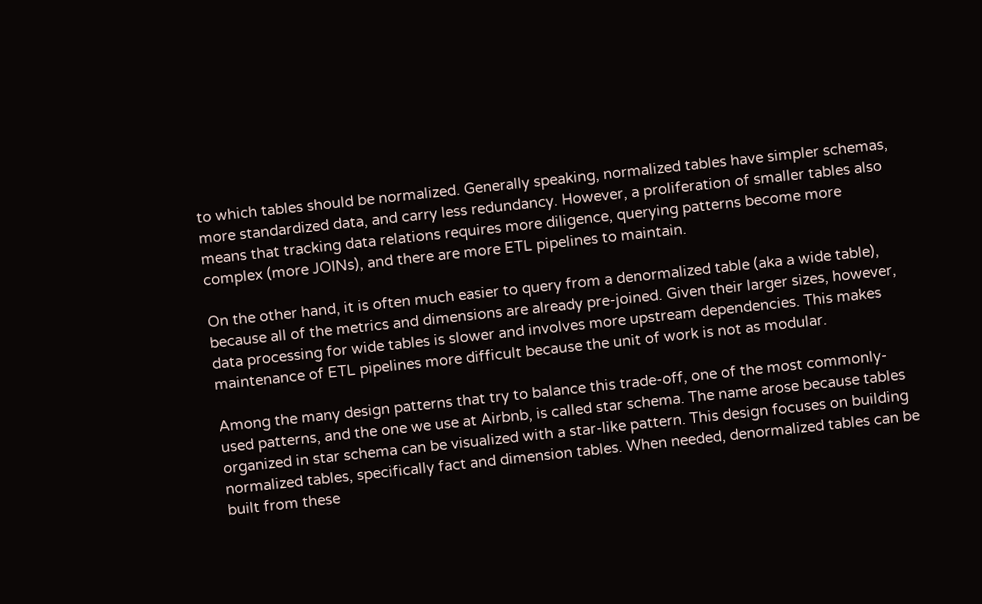to which tables should be normalized. Generally speaking, normalized tables have simpler schemas, more standardized data, and carry less redundancy. However, a proliferation of smaller tables also means that tracking data relations requires more diligence, querying patterns become more complex (more JOINs), and there are more ETL pipelines to maintain.

On the other hand, it is often much easier to query from a denormalized table (aka a wide table), because all of the metrics and dimensions are already pre-joined. Given their larger sizes, however, data processing for wide tables is slower and involves more upstream dependencies. This makes maintenance of ETL pipelines more difficult because the unit of work is not as modular.

Among the many design patterns that try to balance this trade-off, one of the most commonly-used patterns, and the one we use at Airbnb, is called star schema. The name arose because tables organized in star schema can be visualized with a star-like pattern. This design focuses on building normalized tables, specifically fact and dimension tables. When needed, denormalized tables can be built from these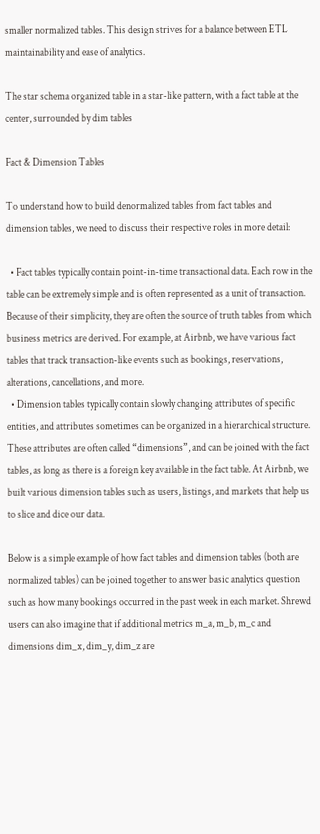smaller normalized tables. This design strives for a balance between ETL maintainability and ease of analytics.

The star schema organized table in a star-like pattern, with a fact table at the center, surrounded by dim tables

Fact & Dimension Tables

To understand how to build denormalized tables from fact tables and dimension tables, we need to discuss their respective roles in more detail:

  • Fact tables typically contain point-in-time transactional data. Each row in the table can be extremely simple and is often represented as a unit of transaction. Because of their simplicity, they are often the source of truth tables from which business metrics are derived. For example, at Airbnb, we have various fact tables that track transaction-like events such as bookings, reservations, alterations, cancellations, and more.
  • Dimension tables typically contain slowly changing attributes of specific entities, and attributes sometimes can be organized in a hierarchical structure. These attributes are often called “dimensions”, and can be joined with the fact tables, as long as there is a foreign key available in the fact table. At Airbnb, we built various dimension tables such as users, listings, and markets that help us to slice and dice our data.

Below is a simple example of how fact tables and dimension tables (both are normalized tables) can be joined together to answer basic analytics question such as how many bookings occurred in the past week in each market. Shrewd users can also imagine that if additional metrics m_a, m_b, m_c and dimensions dim_x, dim_y, dim_z are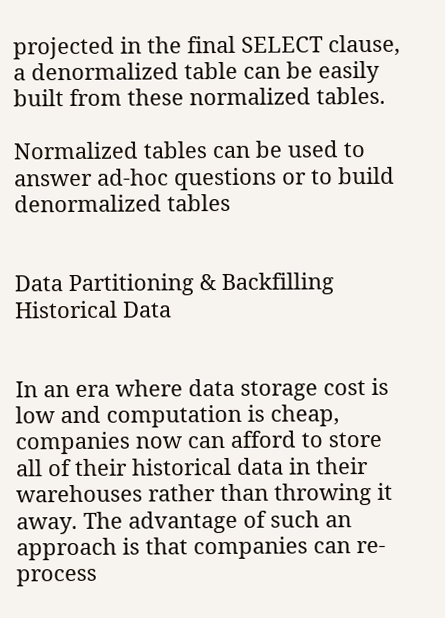projected in the final SELECT clause, a denormalized table can be easily built from these normalized tables.

Normalized tables can be used to answer ad-hoc questions or to build denormalized tables


Data Partitioning & Backfilling Historical Data


In an era where data storage cost is low and computation is cheap, companies now can afford to store all of their historical data in their warehouses rather than throwing it away. The advantage of such an approach is that companies can re-process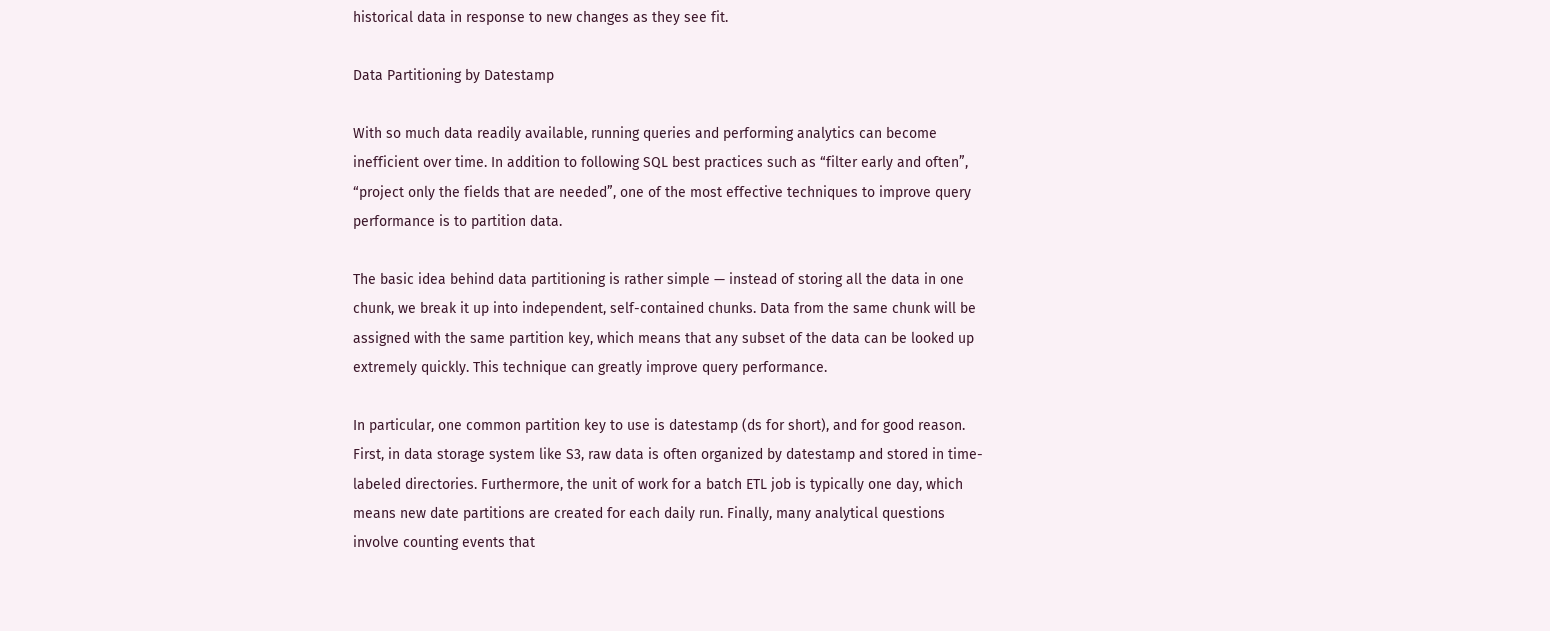historical data in response to new changes as they see fit.

Data Partitioning by Datestamp

With so much data readily available, running queries and performing analytics can become inefficient over time. In addition to following SQL best practices such as “filter early and often”, “project only the fields that are needed”, one of the most effective techniques to improve query performance is to partition data.

The basic idea behind data partitioning is rather simple — instead of storing all the data in one chunk, we break it up into independent, self-contained chunks. Data from the same chunk will be assigned with the same partition key, which means that any subset of the data can be looked up extremely quickly. This technique can greatly improve query performance.

In particular, one common partition key to use is datestamp (ds for short), and for good reason. First, in data storage system like S3, raw data is often organized by datestamp and stored in time-labeled directories. Furthermore, the unit of work for a batch ETL job is typically one day, which means new date partitions are created for each daily run. Finally, many analytical questions involve counting events that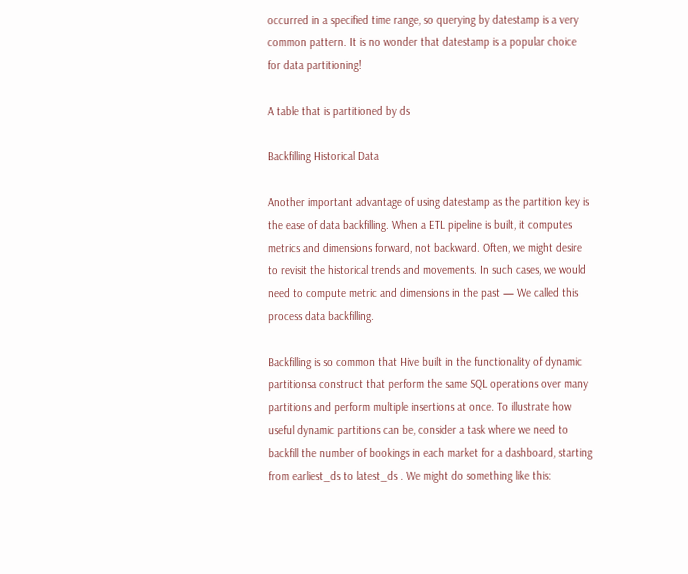occurred in a specified time range, so querying by datestamp is a very common pattern. It is no wonder that datestamp is a popular choice for data partitioning!

A table that is partitioned by ds

Backfilling Historical Data

Another important advantage of using datestamp as the partition key is the ease of data backfilling. When a ETL pipeline is built, it computes metrics and dimensions forward, not backward. Often, we might desire to revisit the historical trends and movements. In such cases, we would need to compute metric and dimensions in the past — We called this process data backfilling.

Backfilling is so common that Hive built in the functionality of dynamic partitionsa construct that perform the same SQL operations over many partitions and perform multiple insertions at once. To illustrate how useful dynamic partitions can be, consider a task where we need to backfill the number of bookings in each market for a dashboard, starting from earliest_ds to latest_ds . We might do something like this: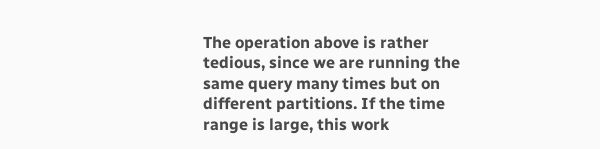The operation above is rather tedious, since we are running the same query many times but on different partitions. If the time range is large, this work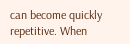can become quickly repetitive. When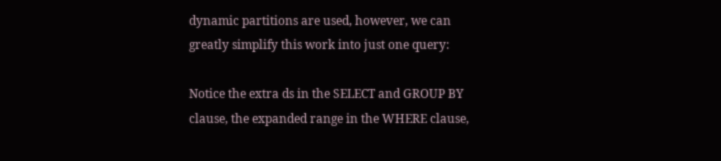dynamic partitions are used, however, we can greatly simplify this work into just one query:

Notice the extra ds in the SELECT and GROUP BY clause, the expanded range in the WHERE clause,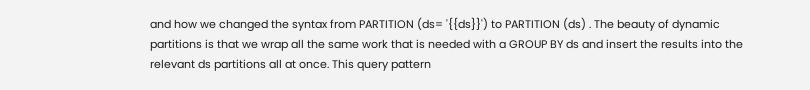and how we changed the syntax from PARTITION (ds= '{{ds}}') to PARTITION (ds) . The beauty of dynamic partitions is that we wrap all the same work that is needed with a GROUP BY ds and insert the results into the relevant ds partitions all at once. This query pattern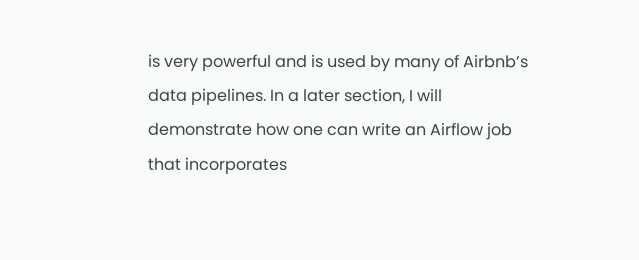is very powerful and is used by many of Airbnb’s data pipelines. In a later section, I will demonstrate how one can write an Airflow job that incorporates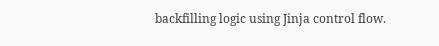backfilling logic using Jinja control flow.